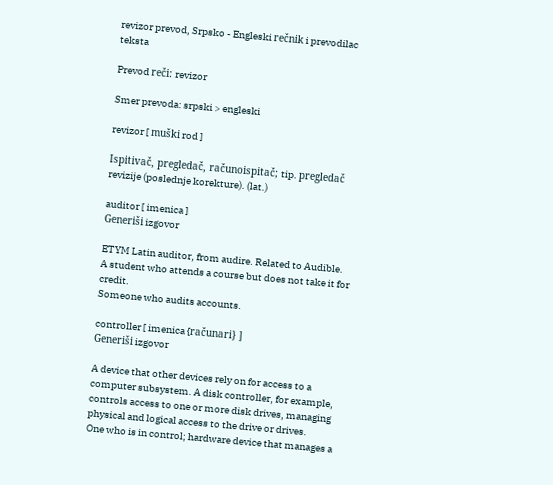revizor prevod, Srpsko - Engleski rečnik i prevodilac teksta

Prevod reči: revizor

Smer prevoda: srpski > engleski

revizor [ muški rod ]

Ispitivač, pregledač, računoispitač; tip. pregledač revizije (poslednje korekture). (lat.)

auditor [ imenica ]
Generiši izgovor

ETYM Latin auditor, from audire. Related to Audible.
A student who attends a course but does not take it for credit.
Someone who audits accounts.

controller [ imenica {računari} ]
Generiši izgovor

A device that other devices rely on for access to a computer subsystem. A disk controller, for example, controls access to one or more disk drives, managing physical and logical access to the drive or drives.
One who is in control; hardware device that manages a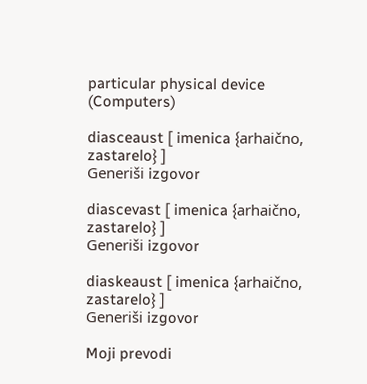particular physical device (Computers)

diasceaust [ imenica {arhaično, zastarelo} ]
Generiši izgovor

diascevast [ imenica {arhaično, zastarelo} ]
Generiši izgovor

diaskeaust [ imenica {arhaično, zastarelo} ]
Generiši izgovor

Moji prevodi